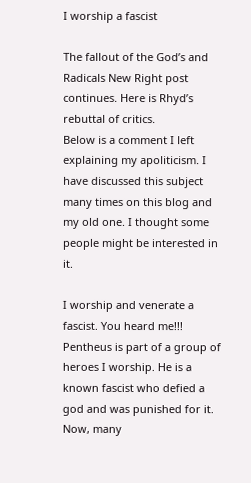I worship a fascist

The fallout of the God’s and Radicals New Right post continues. Here is Rhyd’s rebuttal of critics.
Below is a comment I left explaining my apoliticism. I have discussed this subject many times on this blog and my old one. I thought some people might be interested in it.

I worship and venerate a fascist. You heard me!!! Pentheus is part of a group of heroes I worship. He is a known fascist who defied a god and was punished for it. Now, many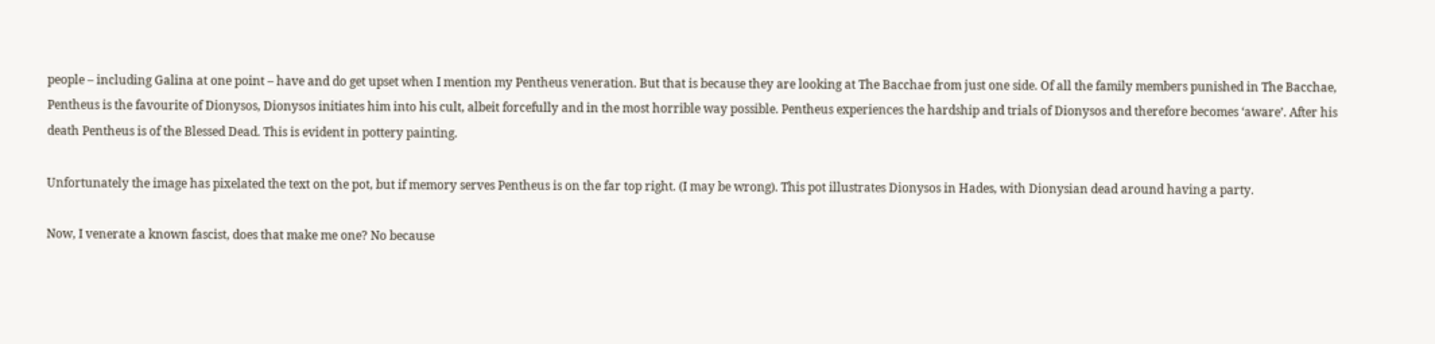people – including Galina at one point – have and do get upset when I mention my Pentheus veneration. But that is because they are looking at The Bacchae from just one side. Of all the family members punished in The Bacchae, Pentheus is the favourite of Dionysos, Dionysos initiates him into his cult, albeit forcefully and in the most horrible way possible. Pentheus experiences the hardship and trials of Dionysos and therefore becomes ‘aware’. After his death Pentheus is of the Blessed Dead. This is evident in pottery painting.

Unfortunately the image has pixelated the text on the pot, but if memory serves Pentheus is on the far top right. (I may be wrong). This pot illustrates Dionysos in Hades, with Dionysian dead around having a party.

Now, I venerate a known fascist, does that make me one? No because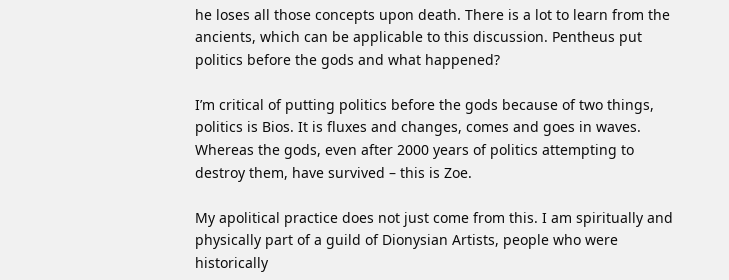he loses all those concepts upon death. There is a lot to learn from the ancients, which can be applicable to this discussion. Pentheus put politics before the gods and what happened?

I’m critical of putting politics before the gods because of two things, politics is Bios. It is fluxes and changes, comes and goes in waves. Whereas the gods, even after 2000 years of politics attempting to destroy them, have survived – this is Zoe.

My apolitical practice does not just come from this. I am spiritually and physically part of a guild of Dionysian Artists, people who were historically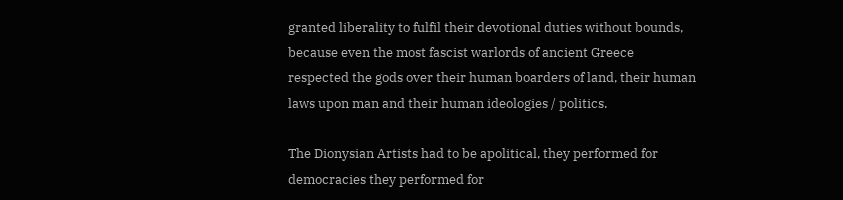granted liberality to fulfil their devotional duties without bounds, because even the most fascist warlords of ancient Greece respected the gods over their human boarders of land, their human laws upon man and their human ideologies / politics.

The Dionysian Artists had to be apolitical, they performed for democracies they performed for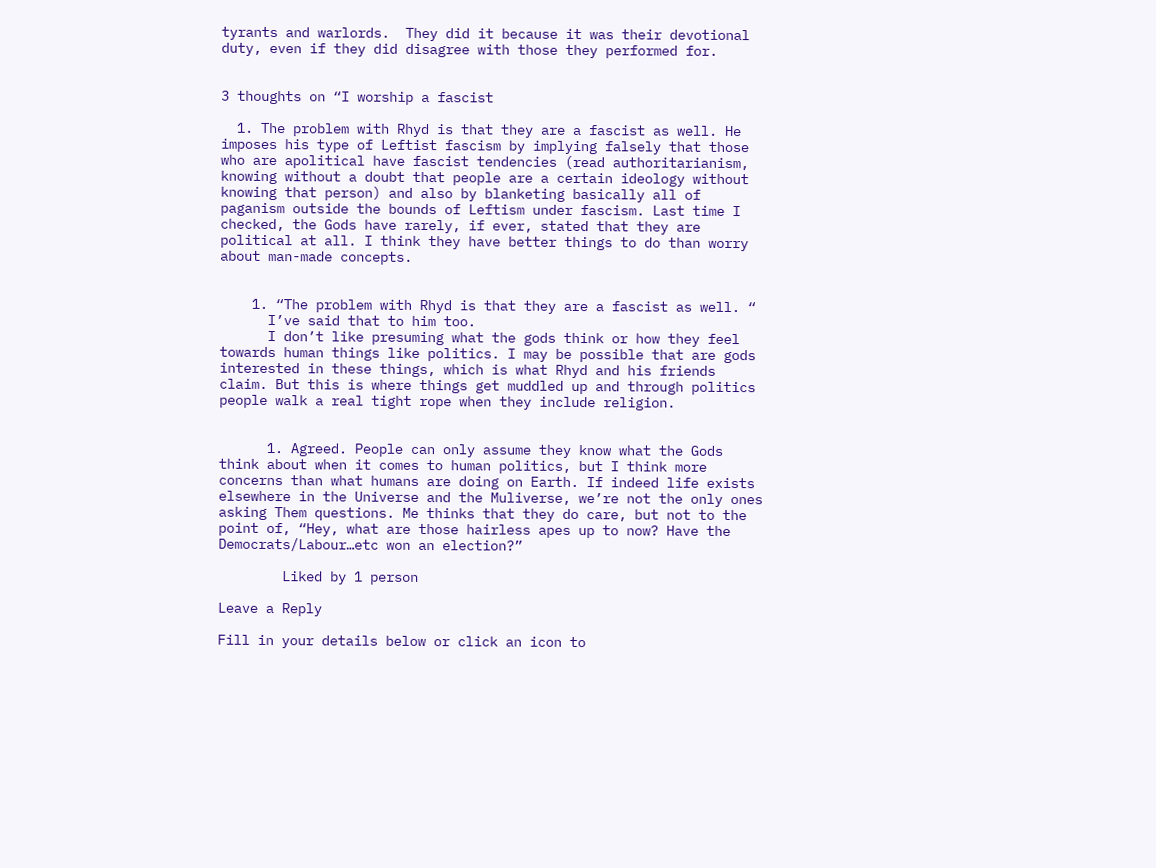tyrants and warlords.  They did it because it was their devotional duty, even if they did disagree with those they performed for.


3 thoughts on “I worship a fascist

  1. The problem with Rhyd is that they are a fascist as well. He imposes his type of Leftist fascism by implying falsely that those who are apolitical have fascist tendencies (read authoritarianism, knowing without a doubt that people are a certain ideology without knowing that person) and also by blanketing basically all of paganism outside the bounds of Leftism under fascism. Last time I checked, the Gods have rarely, if ever, stated that they are political at all. I think they have better things to do than worry about man-made concepts.


    1. “The problem with Rhyd is that they are a fascist as well. “
      I’ve said that to him too.
      I don’t like presuming what the gods think or how they feel towards human things like politics. I may be possible that are gods interested in these things, which is what Rhyd and his friends claim. But this is where things get muddled up and through politics people walk a real tight rope when they include religion.


      1. Agreed. People can only assume they know what the Gods think about when it comes to human politics, but I think more concerns than what humans are doing on Earth. If indeed life exists elsewhere in the Universe and the Muliverse, we’re not the only ones asking Them questions. Me thinks that they do care, but not to the point of, “Hey, what are those hairless apes up to now? Have the Democrats/Labour…etc won an election?”

        Liked by 1 person

Leave a Reply

Fill in your details below or click an icon to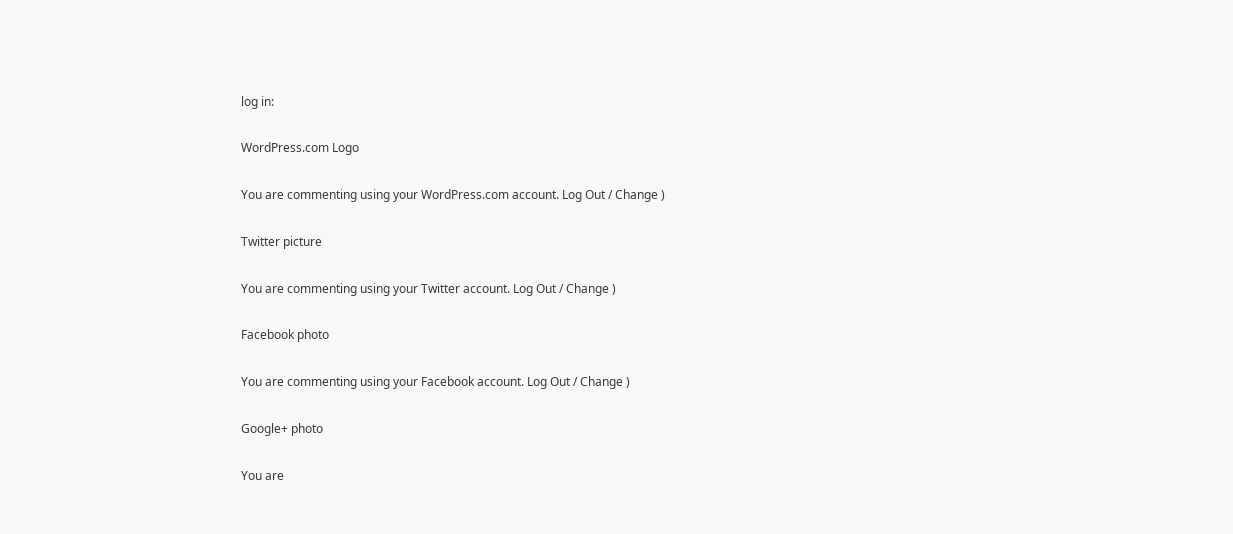log in:

WordPress.com Logo

You are commenting using your WordPress.com account. Log Out / Change )

Twitter picture

You are commenting using your Twitter account. Log Out / Change )

Facebook photo

You are commenting using your Facebook account. Log Out / Change )

Google+ photo

You are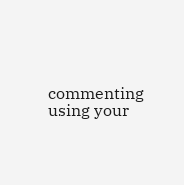commenting using your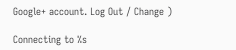Google+ account. Log Out / Change )

Connecting to %s